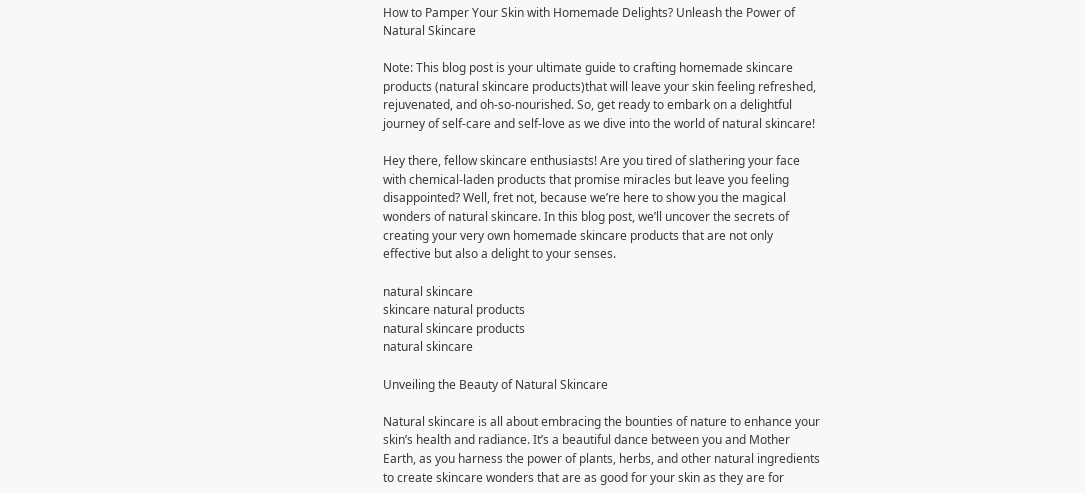How to Pamper Your Skin with Homemade Delights? Unleash the Power of Natural Skincare

Note: This blog post is your ultimate guide to crafting homemade skincare products (natural skincare products)that will leave your skin feeling refreshed, rejuvenated, and oh-so-nourished. So, get ready to embark on a delightful journey of self-care and self-love as we dive into the world of natural skincare!

Hey there, fellow skincare enthusiasts! Are you tired of slathering your face with chemical-laden products that promise miracles but leave you feeling disappointed? Well, fret not, because we’re here to show you the magical wonders of natural skincare. In this blog post, we’ll uncover the secrets of creating your very own homemade skincare products that are not only effective but also a delight to your senses.

natural skincare
skincare natural products
natural skincare products
natural skincare

Unveiling the Beauty of Natural Skincare

Natural skincare is all about embracing the bounties of nature to enhance your skin’s health and radiance. It’s a beautiful dance between you and Mother Earth, as you harness the power of plants, herbs, and other natural ingredients to create skincare wonders that are as good for your skin as they are for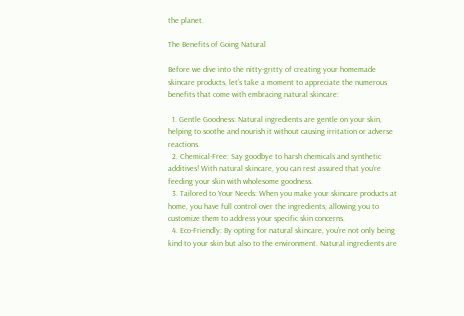the planet.

The Benefits of Going Natural

Before we dive into the nitty-gritty of creating your homemade skincare products, let’s take a moment to appreciate the numerous benefits that come with embracing natural skincare:

  1. Gentle Goodness: Natural ingredients are gentle on your skin, helping to soothe and nourish it without causing irritation or adverse reactions.
  2. Chemical-Free: Say goodbye to harsh chemicals and synthetic additives! With natural skincare, you can rest assured that you’re feeding your skin with wholesome goodness.
  3. Tailored to Your Needs: When you make your skincare products at home, you have full control over the ingredients, allowing you to customize them to address your specific skin concerns.
  4. Eco-Friendly: By opting for natural skincare, you’re not only being kind to your skin but also to the environment. Natural ingredients are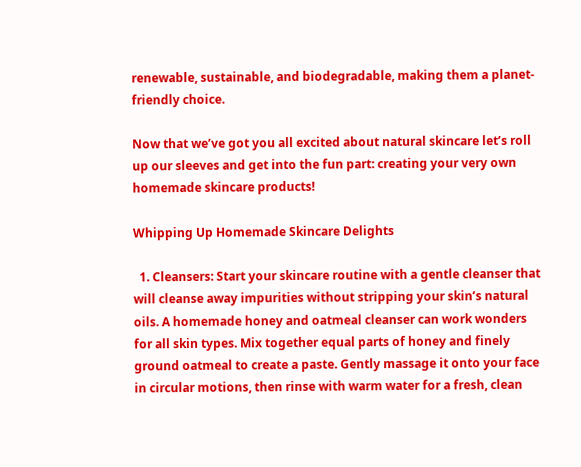renewable, sustainable, and biodegradable, making them a planet-friendly choice.

Now that we’ve got you all excited about natural skincare let’s roll up our sleeves and get into the fun part: creating your very own homemade skincare products!

Whipping Up Homemade Skincare Delights

  1. Cleansers: Start your skincare routine with a gentle cleanser that will cleanse away impurities without stripping your skin’s natural oils. A homemade honey and oatmeal cleanser can work wonders for all skin types. Mix together equal parts of honey and finely ground oatmeal to create a paste. Gently massage it onto your face in circular motions, then rinse with warm water for a fresh, clean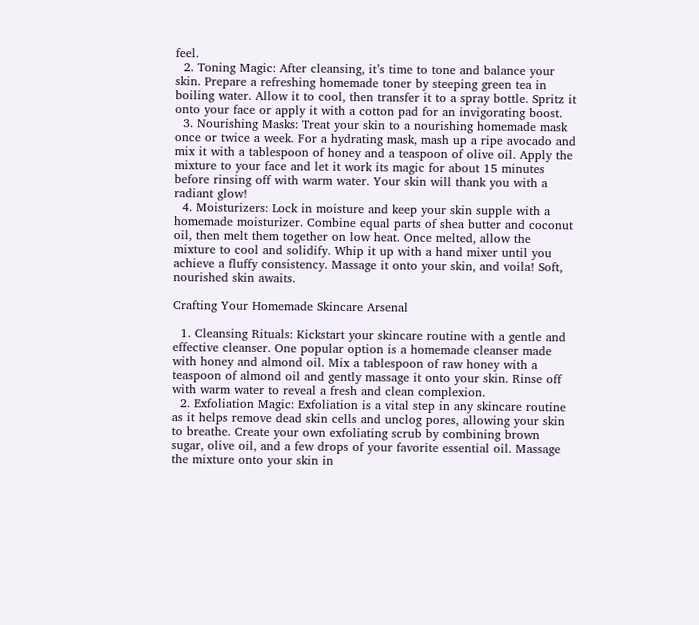feel.
  2. Toning Magic: After cleansing, it’s time to tone and balance your skin. Prepare a refreshing homemade toner by steeping green tea in boiling water. Allow it to cool, then transfer it to a spray bottle. Spritz it onto your face or apply it with a cotton pad for an invigorating boost.
  3. Nourishing Masks: Treat your skin to a nourishing homemade mask once or twice a week. For a hydrating mask, mash up a ripe avocado and mix it with a tablespoon of honey and a teaspoon of olive oil. Apply the mixture to your face and let it work its magic for about 15 minutes before rinsing off with warm water. Your skin will thank you with a radiant glow!
  4. Moisturizers: Lock in moisture and keep your skin supple with a homemade moisturizer. Combine equal parts of shea butter and coconut oil, then melt them together on low heat. Once melted, allow the mixture to cool and solidify. Whip it up with a hand mixer until you achieve a fluffy consistency. Massage it onto your skin, and voila! Soft, nourished skin awaits.

Crafting Your Homemade Skincare Arsenal

  1. Cleansing Rituals: Kickstart your skincare routine with a gentle and effective cleanser. One popular option is a homemade cleanser made with honey and almond oil. Mix a tablespoon of raw honey with a teaspoon of almond oil and gently massage it onto your skin. Rinse off with warm water to reveal a fresh and clean complexion.
  2. Exfoliation Magic: Exfoliation is a vital step in any skincare routine as it helps remove dead skin cells and unclog pores, allowing your skin to breathe. Create your own exfoliating scrub by combining brown sugar, olive oil, and a few drops of your favorite essential oil. Massage the mixture onto your skin in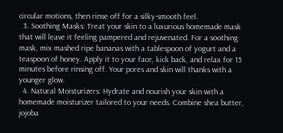circular motions, then rinse off for a silky-smooth feel.
  3. Soothing Masks: Treat your skin to a luxurious homemade mask that will leave it feeling pampered and rejuvenated. For a soothing mask, mix mashed ripe bananas with a tablespoon of yogurt and a teaspoon of honey. Apply it to your face, kick back, and relax for 15 minutes before rinsing off. Your pores and skin will thanks with a younger glow.
  4. Natural Moisturizers: Hydrate and nourish your skin with a homemade moisturizer tailored to your needs. Combine shea butter, jojoba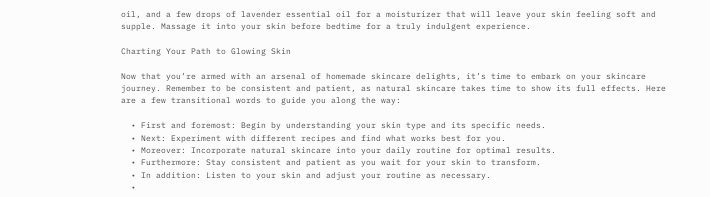oil, and a few drops of lavender essential oil for a moisturizer that will leave your skin feeling soft and supple. Massage it into your skin before bedtime for a truly indulgent experience.

Charting Your Path to Glowing Skin

Now that you’re armed with an arsenal of homemade skincare delights, it’s time to embark on your skincare journey. Remember to be consistent and patient, as natural skincare takes time to show its full effects. Here are a few transitional words to guide you along the way:

  • First and foremost: Begin by understanding your skin type and its specific needs.
  • Next: Experiment with different recipes and find what works best for you.
  • Moreover: Incorporate natural skincare into your daily routine for optimal results.
  • Furthermore: Stay consistent and patient as you wait for your skin to transform.
  • In addition: Listen to your skin and adjust your routine as necessary.
  •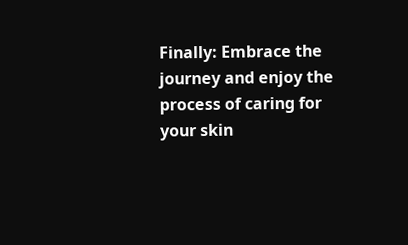Finally: Embrace the journey and enjoy the process of caring for your skin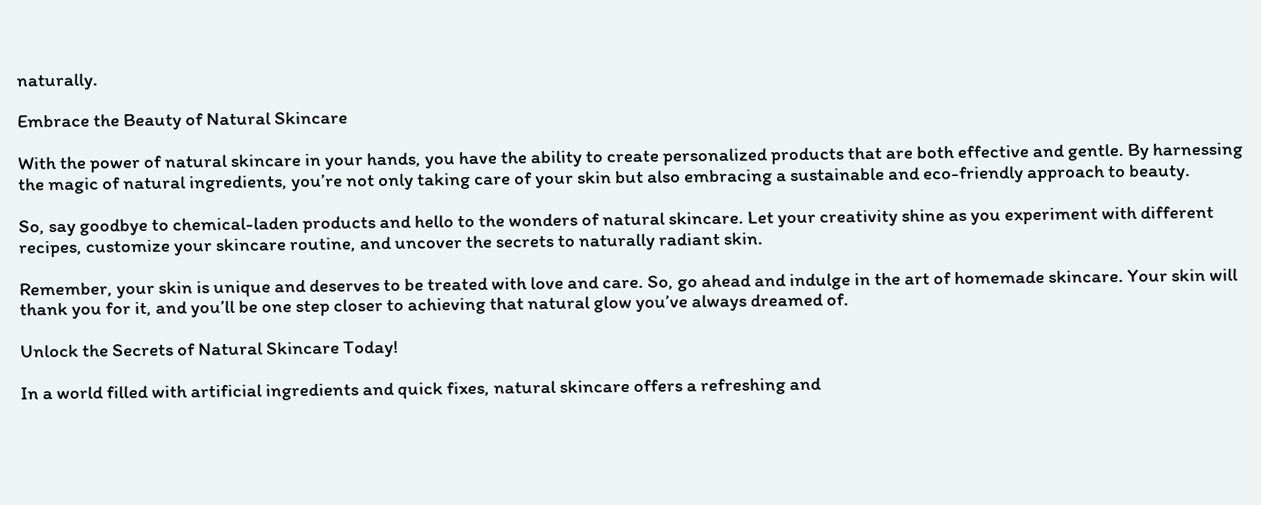naturally.

Embrace the Beauty of Natural Skincare

With the power of natural skincare in your hands, you have the ability to create personalized products that are both effective and gentle. By harnessing the magic of natural ingredients, you’re not only taking care of your skin but also embracing a sustainable and eco-friendly approach to beauty.

So, say goodbye to chemical-laden products and hello to the wonders of natural skincare. Let your creativity shine as you experiment with different recipes, customize your skincare routine, and uncover the secrets to naturally radiant skin.

Remember, your skin is unique and deserves to be treated with love and care. So, go ahead and indulge in the art of homemade skincare. Your skin will thank you for it, and you’ll be one step closer to achieving that natural glow you’ve always dreamed of.

Unlock the Secrets of Natural Skincare Today!

In a world filled with artificial ingredients and quick fixes, natural skincare offers a refreshing and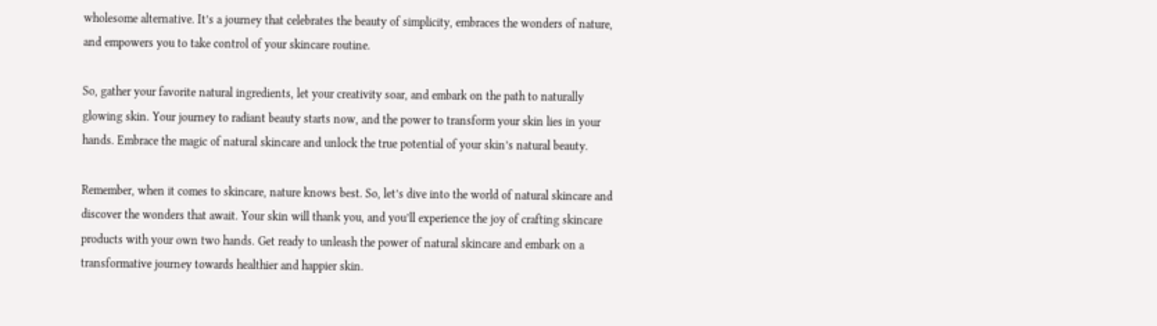wholesome alternative. It’s a journey that celebrates the beauty of simplicity, embraces the wonders of nature, and empowers you to take control of your skincare routine.

So, gather your favorite natural ingredients, let your creativity soar, and embark on the path to naturally glowing skin. Your journey to radiant beauty starts now, and the power to transform your skin lies in your hands. Embrace the magic of natural skincare and unlock the true potential of your skin’s natural beauty.

Remember, when it comes to skincare, nature knows best. So, let’s dive into the world of natural skincare and discover the wonders that await. Your skin will thank you, and you’ll experience the joy of crafting skincare products with your own two hands. Get ready to unleash the power of natural skincare and embark on a transformative journey towards healthier and happier skin.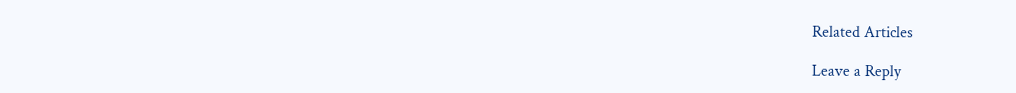Related Articles

Leave a Reply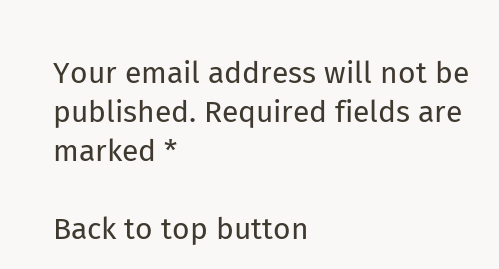Your email address will not be published. Required fields are marked *

Back to top button